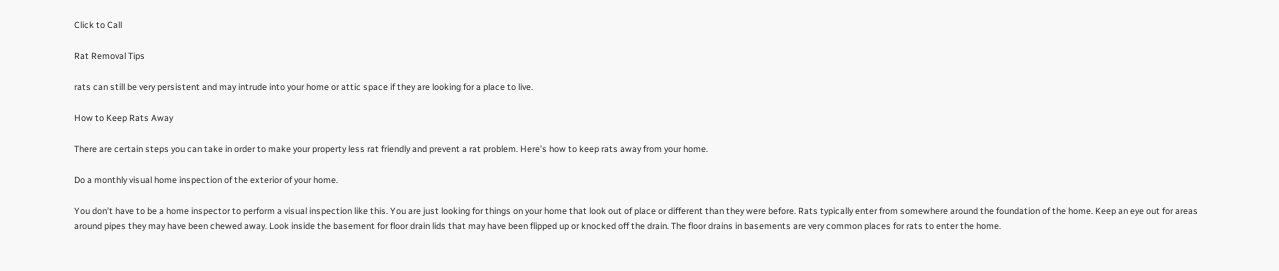Click to Call

Rat Removal Tips

rats can still be very persistent and may intrude into your home or attic space if they are looking for a place to live.

How to Keep Rats Away

There are certain steps you can take in order to make your property less rat friendly and prevent a rat problem. Here’s how to keep rats away from your home.

Do a monthly visual home inspection of the exterior of your home.

You don’t have to be a home inspector to perform a visual inspection like this. You are just looking for things on your home that look out of place or different than they were before. Rats typically enter from somewhere around the foundation of the home. Keep an eye out for areas around pipes they may have been chewed away. Look inside the basement for floor drain lids that may have been flipped up or knocked off the drain. The floor drains in basements are very common places for rats to enter the home.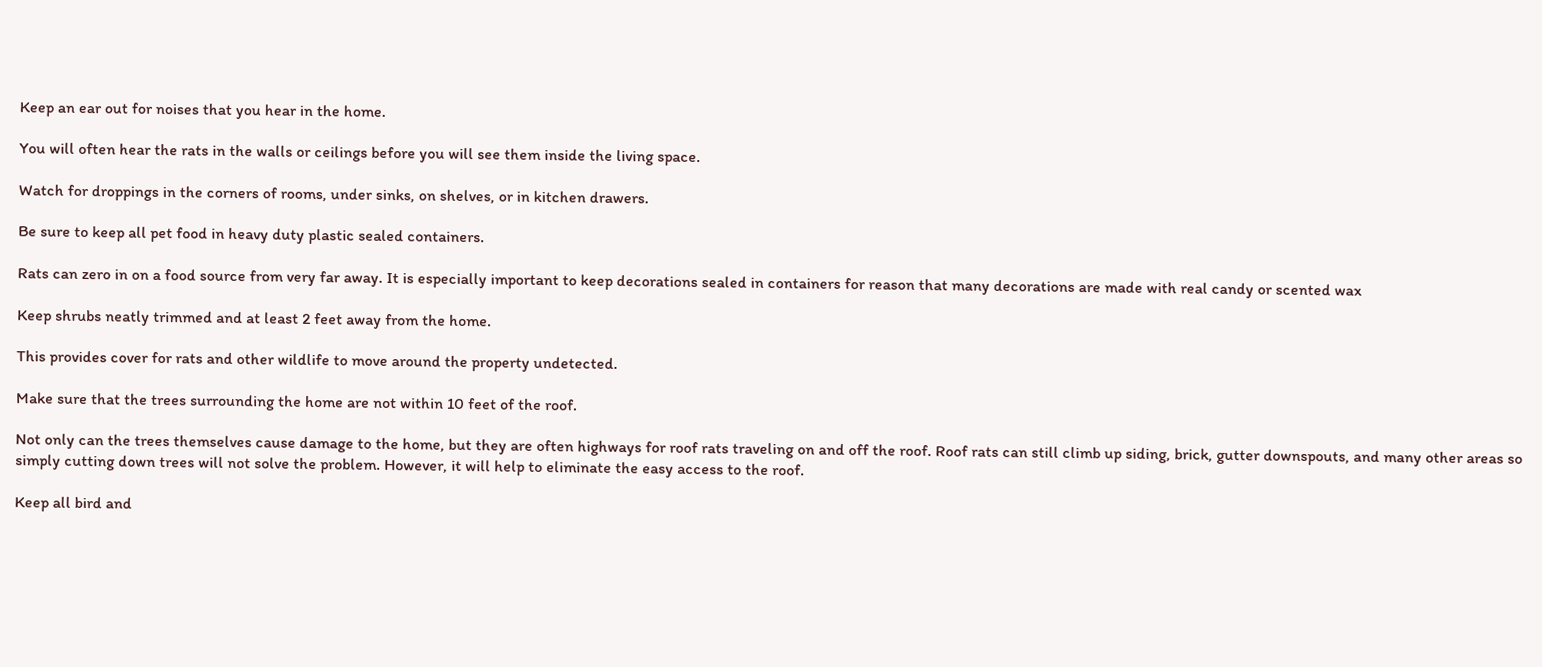Keep an ear out for noises that you hear in the home.

You will often hear the rats in the walls or ceilings before you will see them inside the living space.

Watch for droppings in the corners of rooms, under sinks, on shelves, or in kitchen drawers.

Be sure to keep all pet food in heavy duty plastic sealed containers.

Rats can zero in on a food source from very far away. It is especially important to keep decorations sealed in containers for reason that many decorations are made with real candy or scented wax

Keep shrubs neatly trimmed and at least 2 feet away from the home.

This provides cover for rats and other wildlife to move around the property undetected.

Make sure that the trees surrounding the home are not within 10 feet of the roof.

Not only can the trees themselves cause damage to the home, but they are often highways for roof rats traveling on and off the roof. Roof rats can still climb up siding, brick, gutter downspouts, and many other areas so simply cutting down trees will not solve the problem. However, it will help to eliminate the easy access to the roof.

Keep all bird and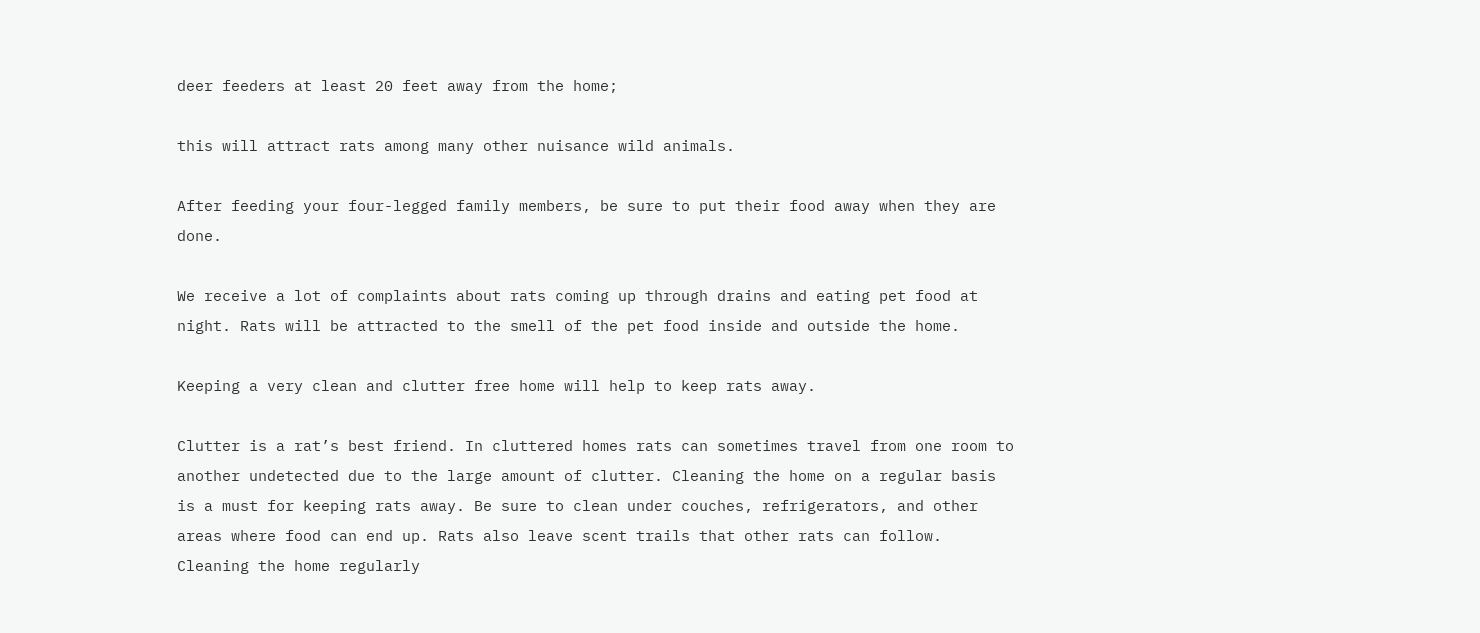deer feeders at least 20 feet away from the home;

this will attract rats among many other nuisance wild animals.

After feeding your four-legged family members, be sure to put their food away when they are done.

We receive a lot of complaints about rats coming up through drains and eating pet food at night. Rats will be attracted to the smell of the pet food inside and outside the home.

Keeping a very clean and clutter free home will help to keep rats away.

Clutter is a rat’s best friend. In cluttered homes rats can sometimes travel from one room to another undetected due to the large amount of clutter. Cleaning the home on a regular basis is a must for keeping rats away. Be sure to clean under couches, refrigerators, and other areas where food can end up. Rats also leave scent trails that other rats can follow. Cleaning the home regularly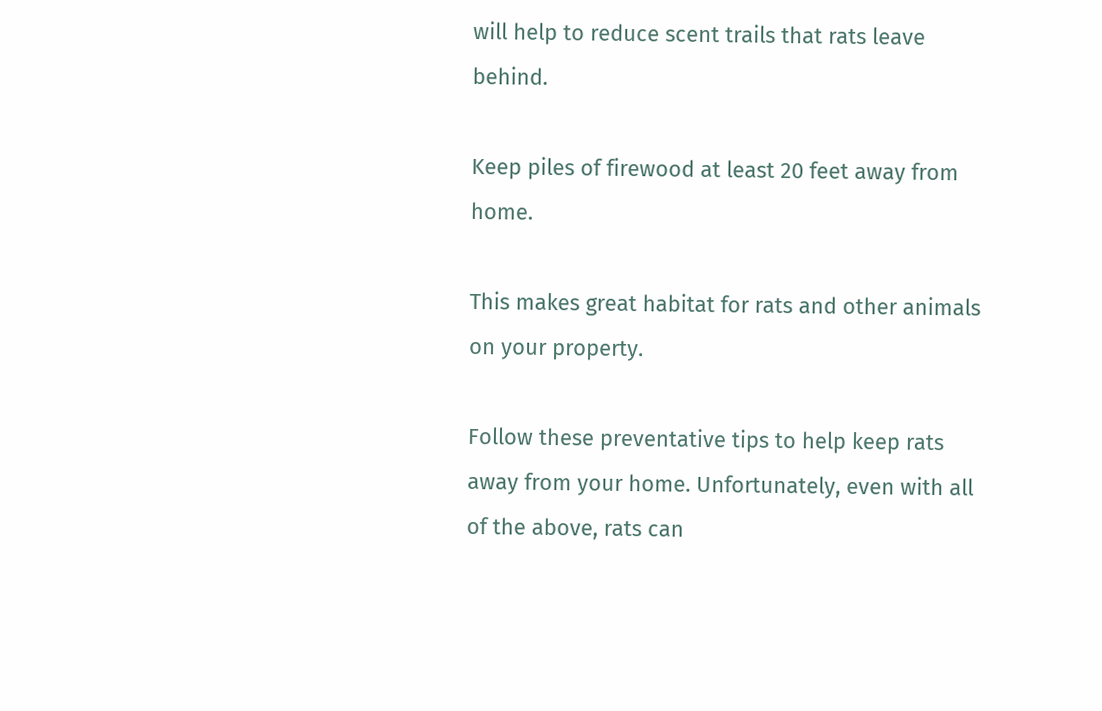will help to reduce scent trails that rats leave behind.

Keep piles of firewood at least 20 feet away from home.

This makes great habitat for rats and other animals on your property.

Follow these preventative tips to help keep rats away from your home. Unfortunately, even with all of the above, rats can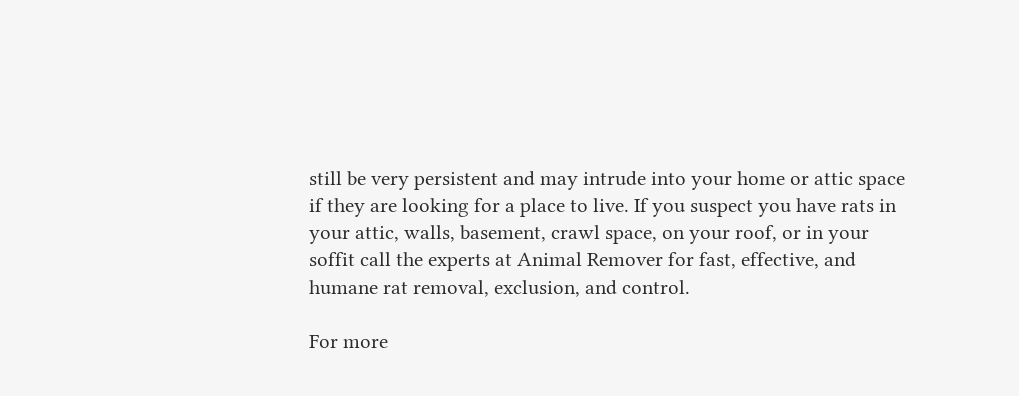still be very persistent and may intrude into your home or attic space if they are looking for a place to live. If you suspect you have rats in your attic, walls, basement, crawl space, on your roof, or in your soffit call the experts at Animal Remover for fast, effective, and humane rat removal, exclusion, and control.

For more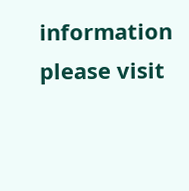information please visit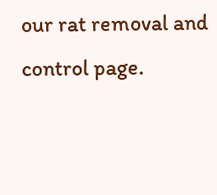our rat removal and control page.